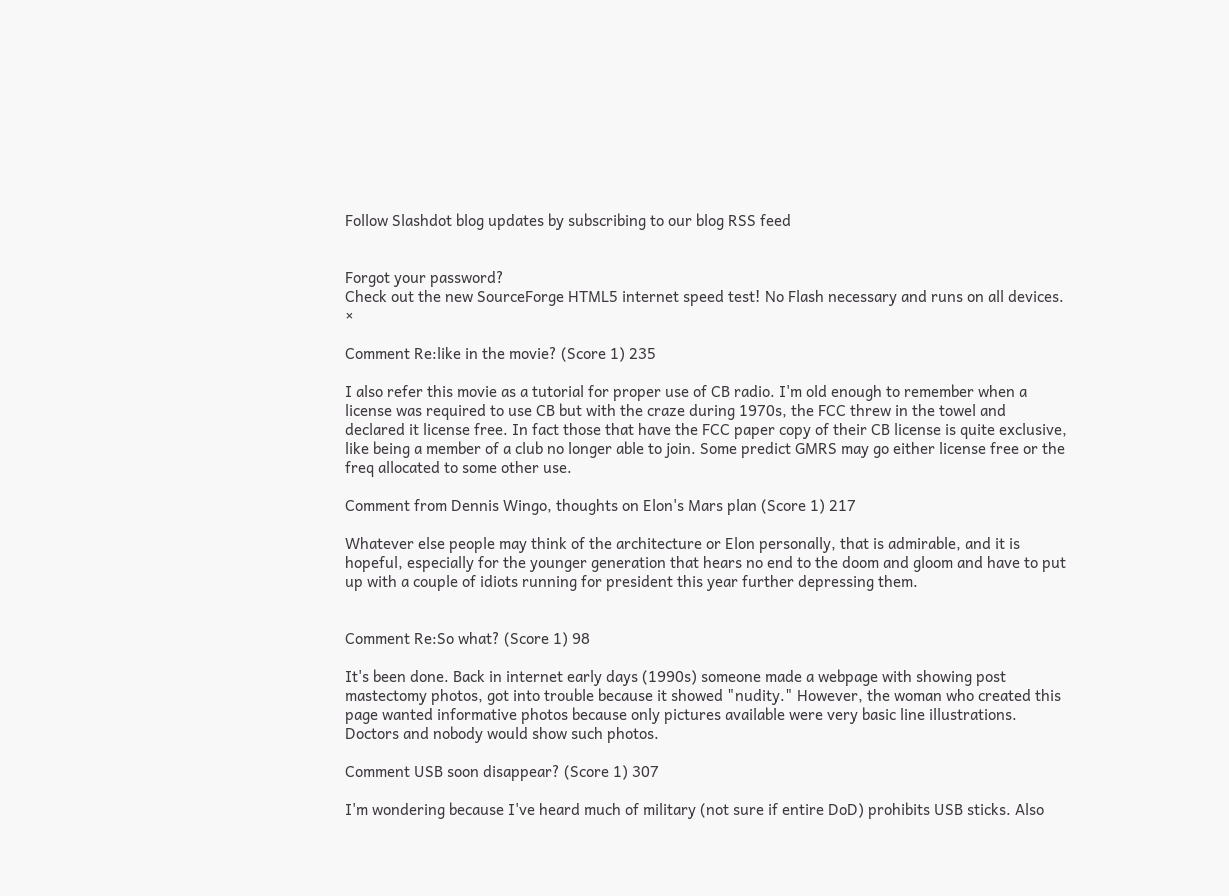Follow Slashdot blog updates by subscribing to our blog RSS feed


Forgot your password?
Check out the new SourceForge HTML5 internet speed test! No Flash necessary and runs on all devices. ×

Comment Re:like in the movie? (Score 1) 235

I also refer this movie as a tutorial for proper use of CB radio. I'm old enough to remember when a license was required to use CB but with the craze during 1970s, the FCC threw in the towel and declared it license free. In fact those that have the FCC paper copy of their CB license is quite exclusive, like being a member of a club no longer able to join. Some predict GMRS may go either license free or the freq allocated to some other use.

Comment from Dennis Wingo, thoughts on Elon's Mars plan (Score 1) 217

Whatever else people may think of the architecture or Elon personally, that is admirable, and it is hopeful, especially for the younger generation that hears no end to the doom and gloom and have to put up with a couple of idiots running for president this year further depressing them.


Comment Re:So what? (Score 1) 98

It's been done. Back in internet early days (1990s) someone made a webpage with showing post mastectomy photos, got into trouble because it showed "nudity." However, the woman who created this page wanted informative photos because only pictures available were very basic line illustrations. Doctors and nobody would show such photos.

Comment USB soon disappear? (Score 1) 307

I'm wondering because I've heard much of military (not sure if entire DoD) prohibits USB sticks. Also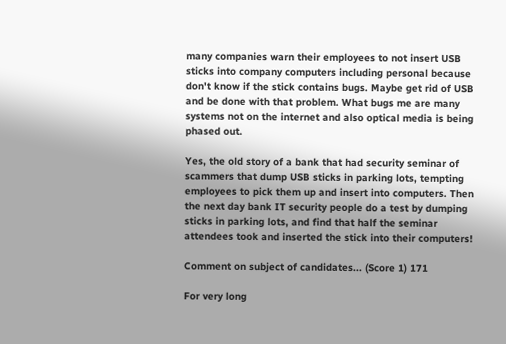many companies warn their employees to not insert USB sticks into company computers including personal because don't know if the stick contains bugs. Maybe get rid of USB and be done with that problem. What bugs me are many systems not on the internet and also optical media is being phased out.

Yes, the old story of a bank that had security seminar of scammers that dump USB sticks in parking lots, tempting employees to pick them up and insert into computers. Then the next day bank IT security people do a test by dumping sticks in parking lots, and find that half the seminar attendees took and inserted the stick into their computers!

Comment on subject of candidates... (Score 1) 171

For very long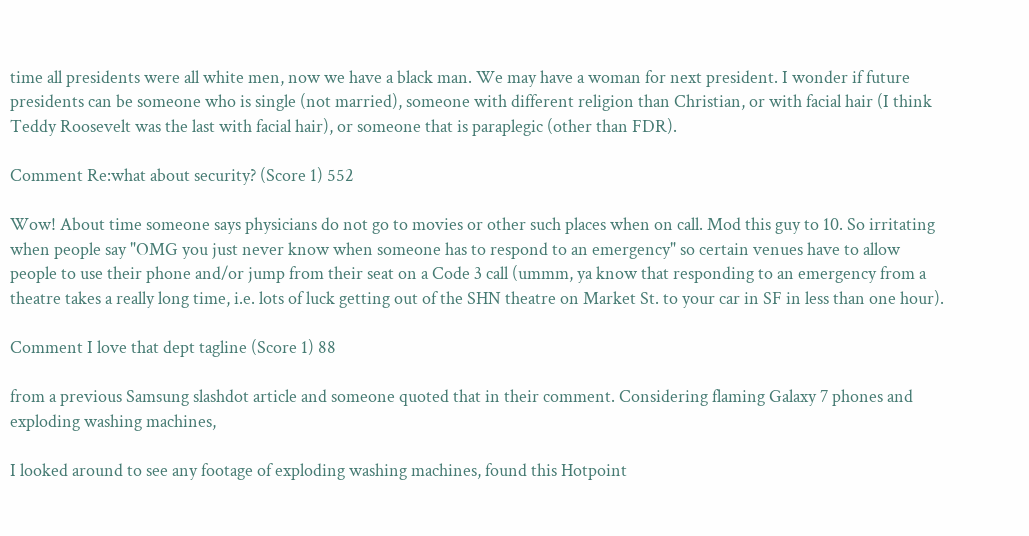time all presidents were all white men, now we have a black man. We may have a woman for next president. I wonder if future presidents can be someone who is single (not married), someone with different religion than Christian, or with facial hair (I think Teddy Roosevelt was the last with facial hair), or someone that is paraplegic (other than FDR).

Comment Re:what about security? (Score 1) 552

Wow! About time someone says physicians do not go to movies or other such places when on call. Mod this guy to 10. So irritating when people say "OMG you just never know when someone has to respond to an emergency" so certain venues have to allow people to use their phone and/or jump from their seat on a Code 3 call (ummm, ya know that responding to an emergency from a theatre takes a really long time, i.e. lots of luck getting out of the SHN theatre on Market St. to your car in SF in less than one hour).

Comment I love that dept tagline (Score 1) 88

from a previous Samsung slashdot article and someone quoted that in their comment. Considering flaming Galaxy 7 phones and exploding washing machines,

I looked around to see any footage of exploding washing machines, found this Hotpoint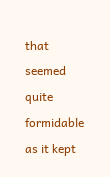that seemed quite formidable as it kept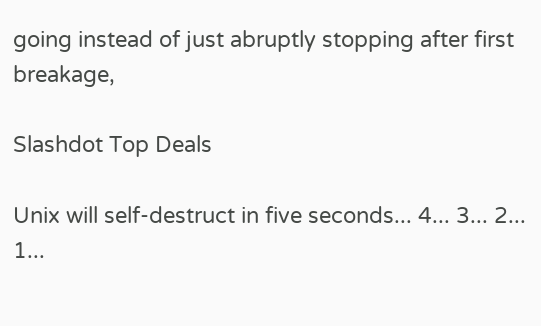going instead of just abruptly stopping after first breakage,

Slashdot Top Deals

Unix will self-destruct in five seconds... 4... 3... 2... 1...